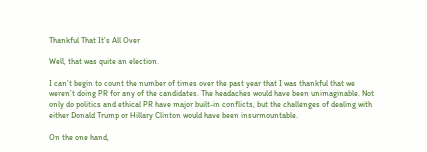Thankful That It’s All Over

Well, that was quite an election.

I can’t begin to count the number of times over the past year that I was thankful that we weren’t doing PR for any of the candidates. The headaches would have been unimaginable. Not only do politics and ethical PR have major built-in conflicts, but the challenges of dealing with either Donald Trump or Hillary Clinton would have been insurmountable.

On the one hand,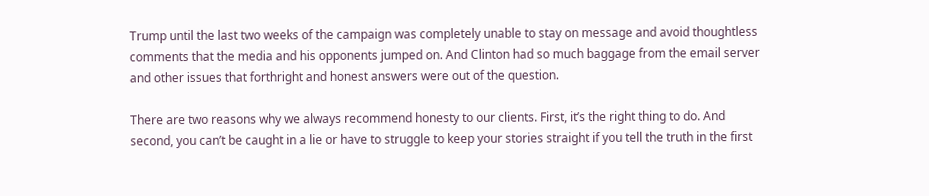Trump until the last two weeks of the campaign was completely unable to stay on message and avoid thoughtless comments that the media and his opponents jumped on. And Clinton had so much baggage from the email server and other issues that forthright and honest answers were out of the question.

There are two reasons why we always recommend honesty to our clients. First, it’s the right thing to do. And second, you can’t be caught in a lie or have to struggle to keep your stories straight if you tell the truth in the first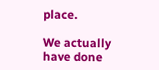place.

We actually have done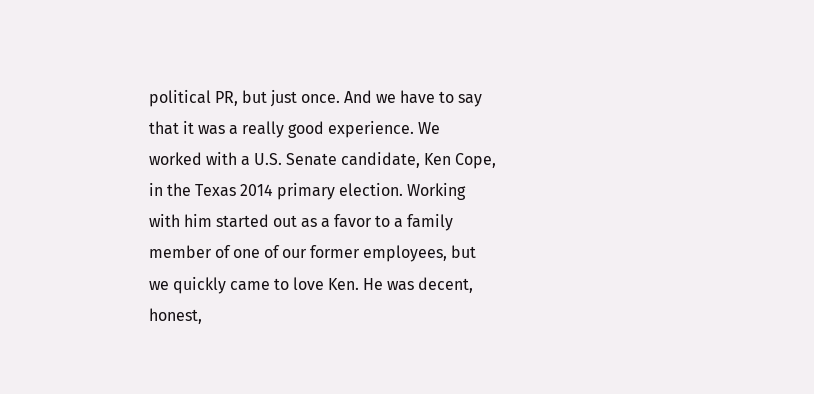political PR, but just once. And we have to say that it was a really good experience. We worked with a U.S. Senate candidate, Ken Cope, in the Texas 2014 primary election. Working with him started out as a favor to a family member of one of our former employees, but we quickly came to love Ken. He was decent, honest,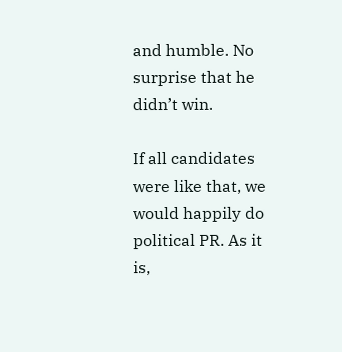and humble. No surprise that he didn’t win.

If all candidates were like that, we would happily do political PR. As it is,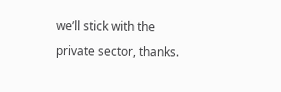we’ll stick with the private sector, thanks.